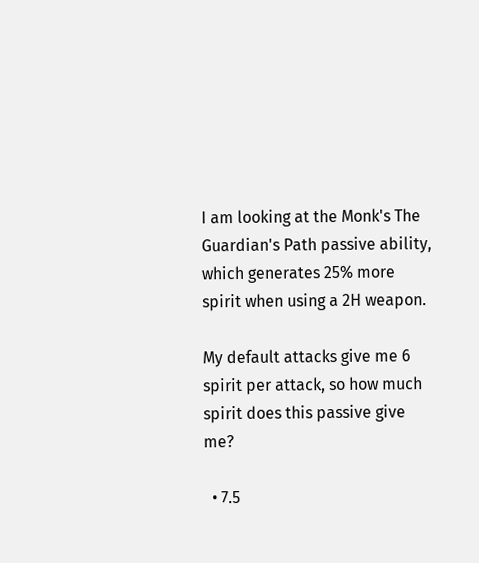I am looking at the Monk's The Guardian's Path passive ability, which generates 25% more spirit when using a 2H weapon.

My default attacks give me 6 spirit per attack, so how much spirit does this passive give me?

  • 7.5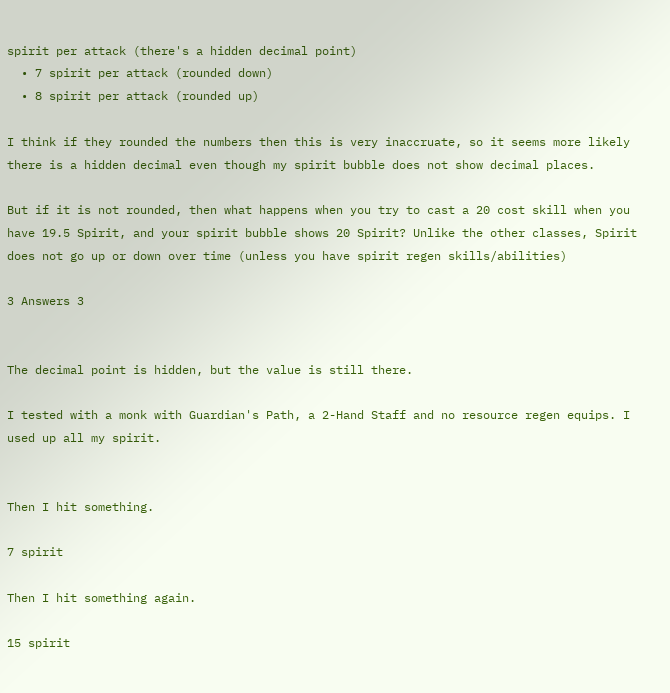spirit per attack (there's a hidden decimal point)
  • 7 spirit per attack (rounded down)
  • 8 spirit per attack (rounded up)

I think if they rounded the numbers then this is very inaccruate, so it seems more likely there is a hidden decimal even though my spirit bubble does not show decimal places.

But if it is not rounded, then what happens when you try to cast a 20 cost skill when you have 19.5 Spirit, and your spirit bubble shows 20 Spirit? Unlike the other classes, Spirit does not go up or down over time (unless you have spirit regen skills/abilities)

3 Answers 3


The decimal point is hidden, but the value is still there.

I tested with a monk with Guardian's Path, a 2-Hand Staff and no resource regen equips. I used up all my spirit.


Then I hit something.

7 spirit

Then I hit something again.

15 spirit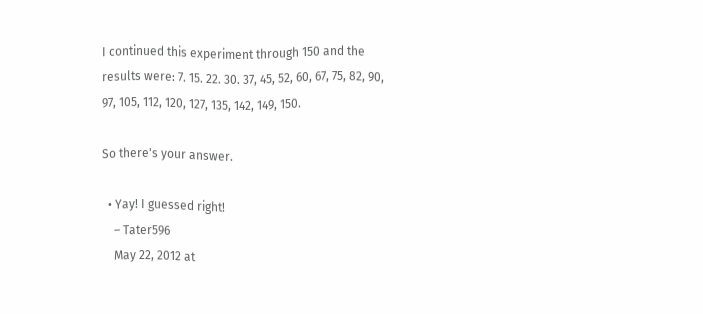I continued this experiment through 150 and the results were: 7. 15. 22. 30. 37, 45, 52, 60, 67, 75, 82, 90, 97, 105, 112, 120, 127, 135, 142, 149, 150.

So there's your answer.

  • Yay! I guessed right!
    – Tater596
    May 22, 2012 at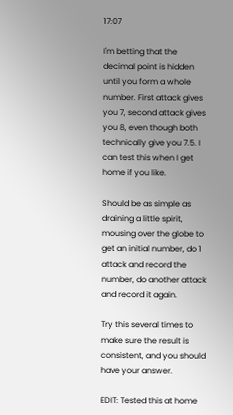17:07

I'm betting that the decimal point is hidden until you form a whole number. First attack gives you 7, second attack gives you 8, even though both technically give you 7.5. I can test this when I get home if you like.

Should be as simple as draining a little spirit, mousing over the globe to get an initial number, do 1 attack and record the number, do another attack and record it again.

Try this several times to make sure the result is consistent, and you should have your answer.

EDIT: Tested this at home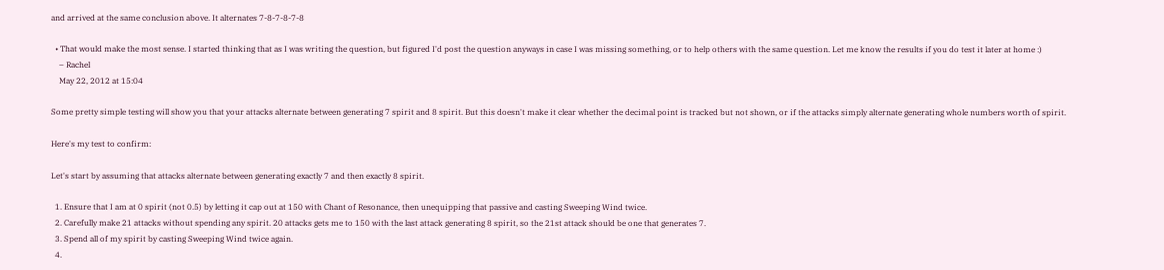and arrived at the same conclusion above. It alternates 7-8-7-8-7-8

  • That would make the most sense. I started thinking that as I was writing the question, but figured I'd post the question anyways in case I was missing something, or to help others with the same question. Let me know the results if you do test it later at home :)
    – Rachel
    May 22, 2012 at 15:04

Some pretty simple testing will show you that your attacks alternate between generating 7 spirit and 8 spirit. But this doesn't make it clear whether the decimal point is tracked but not shown, or if the attacks simply alternate generating whole numbers worth of spirit.

Here's my test to confirm:

Let's start by assuming that attacks alternate between generating exactly 7 and then exactly 8 spirit.

  1. Ensure that I am at 0 spirit (not 0.5) by letting it cap out at 150 with Chant of Resonance, then unequipping that passive and casting Sweeping Wind twice.
  2. Carefully make 21 attacks without spending any spirit. 20 attacks gets me to 150 with the last attack generating 8 spirit, so the 21st attack should be one that generates 7.
  3. Spend all of my spirit by casting Sweeping Wind twice again.
  4.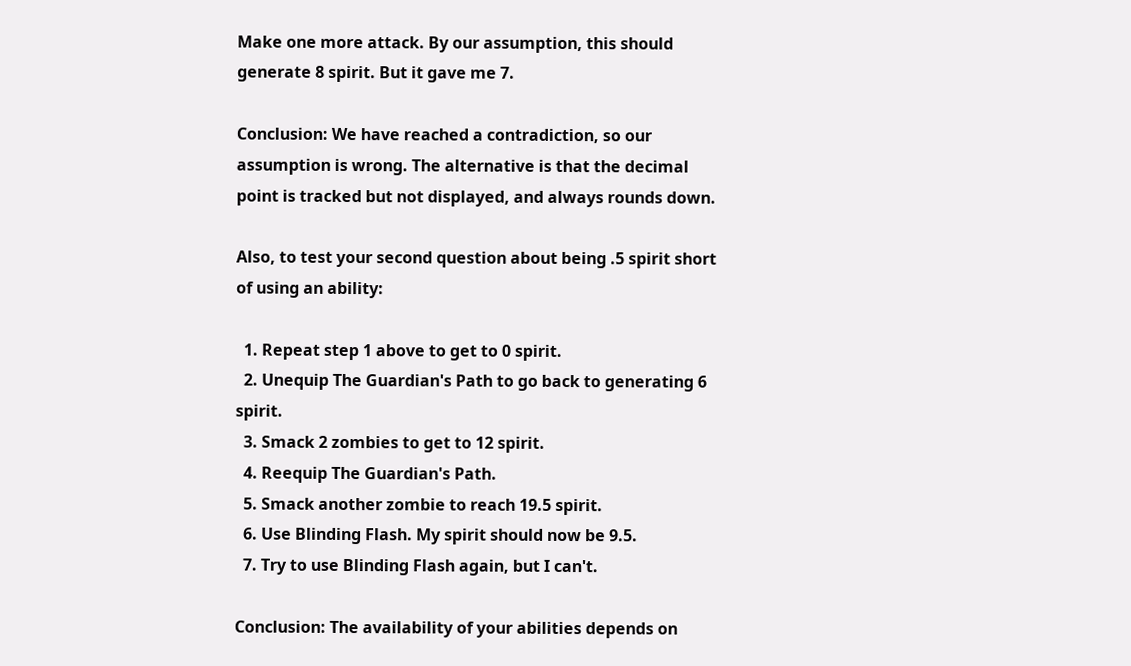Make one more attack. By our assumption, this should generate 8 spirit. But it gave me 7.

Conclusion: We have reached a contradiction, so our assumption is wrong. The alternative is that the decimal point is tracked but not displayed, and always rounds down.

Also, to test your second question about being .5 spirit short of using an ability:

  1. Repeat step 1 above to get to 0 spirit.
  2. Unequip The Guardian's Path to go back to generating 6 spirit.
  3. Smack 2 zombies to get to 12 spirit.
  4. Reequip The Guardian's Path.
  5. Smack another zombie to reach 19.5 spirit.
  6. Use Blinding Flash. My spirit should now be 9.5.
  7. Try to use Blinding Flash again, but I can't.

Conclusion: The availability of your abilities depends on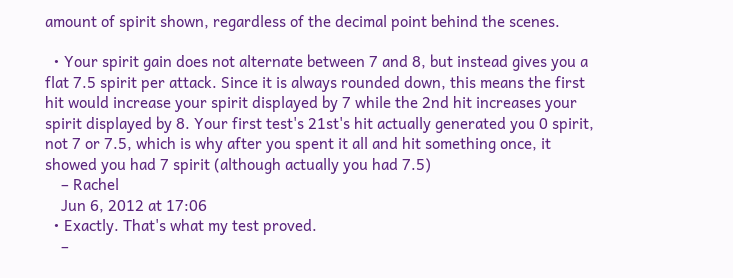amount of spirit shown, regardless of the decimal point behind the scenes.

  • Your spirit gain does not alternate between 7 and 8, but instead gives you a flat 7.5 spirit per attack. Since it is always rounded down, this means the first hit would increase your spirit displayed by 7 while the 2nd hit increases your spirit displayed by 8. Your first test's 21st's hit actually generated you 0 spirit, not 7 or 7.5, which is why after you spent it all and hit something once, it showed you had 7 spirit (although actually you had 7.5)
    – Rachel
    Jun 6, 2012 at 17:06
  • Exactly. That's what my test proved.
    –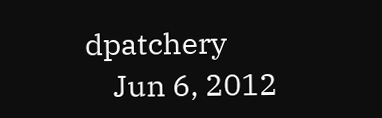dpatchery
    Jun 6, 2012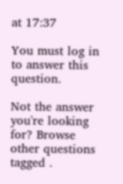at 17:37

You must log in to answer this question.

Not the answer you're looking for? Browse other questions tagged .